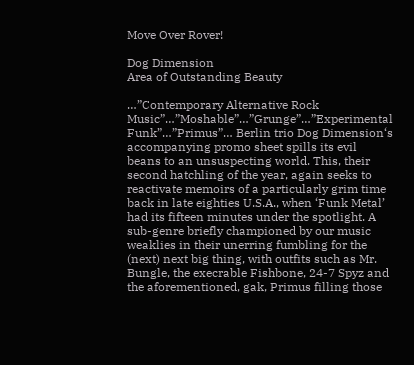Move Over Rover!

Dog Dimension
Area of Outstanding Beauty

…”Contemporary Alternative Rock Music”…”Moshable”…”Grunge”…”Experimental Funk”…”Primus”… Berlin trio Dog Dimension‘s accompanying promo sheet spills its evil beans to an unsuspecting world. This, their second hatchling of the year, again seeks to reactivate memoirs of a particularly grim time back in late eighties U.S.A., when ‘Funk Metal’ had its fifteen minutes under the spotlight. A sub-genre briefly championed by our music weaklies in their unerring fumbling for the (next) next big thing, with outfits such as Mr. Bungle, the execrable Fishbone, 24-7 Spyz and the aforementioned, gak, Primus filling those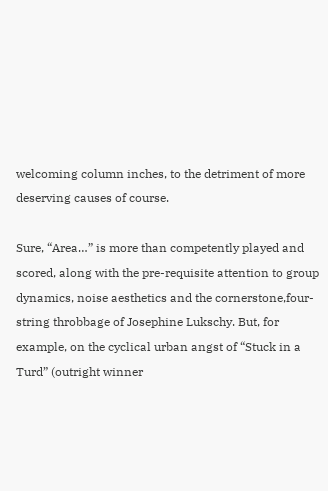welcoming column inches, to the detriment of more deserving causes of course.

Sure, “Area…” is more than competently played and scored, along with the pre-requisite attention to group dynamics, noise aesthetics and the cornerstone,four-string throbbage of Josephine Lukschy. But, for example, on the cyclical urban angst of “Stuck in a Turd” (outright winner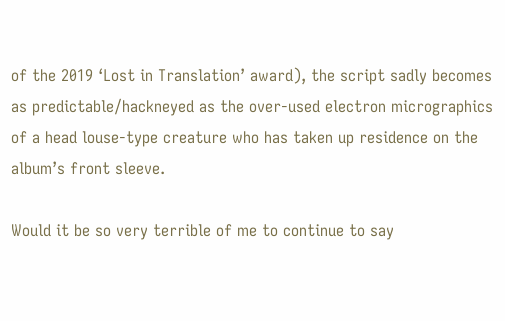of the 2019 ‘Lost in Translation’ award), the script sadly becomes as predictable/hackneyed as the over-used electron micrographics of a head louse-type creature who has taken up residence on the album’s front sleeve.

Would it be so very terrible of me to continue to say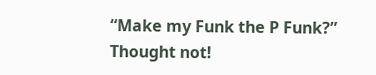“Make my Funk the P Funk?” Thought not!